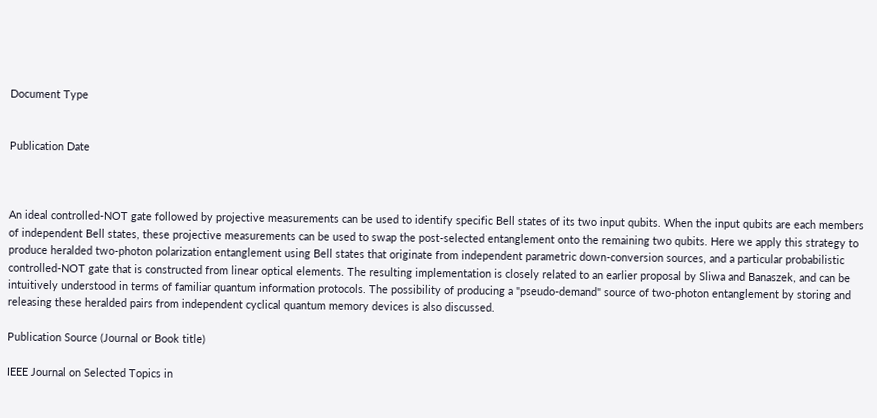Document Type


Publication Date



An ideal controlled-NOT gate followed by projective measurements can be used to identify specific Bell states of its two input qubits. When the input qubits are each members of independent Bell states, these projective measurements can be used to swap the post-selected entanglement onto the remaining two qubits. Here we apply this strategy to produce heralded two-photon polarization entanglement using Bell states that originate from independent parametric down-conversion sources, and a particular probabilistic controlled-NOT gate that is constructed from linear optical elements. The resulting implementation is closely related to an earlier proposal by Sliwa and Banaszek, and can be intuitively understood in terms of familiar quantum information protocols. The possibility of producing a "pseudo-demand" source of two-photon entanglement by storing and releasing these heralded pairs from independent cyclical quantum memory devices is also discussed.

Publication Source (Journal or Book title)

IEEE Journal on Selected Topics in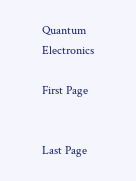Quantum Electronics

First Page


Last Page